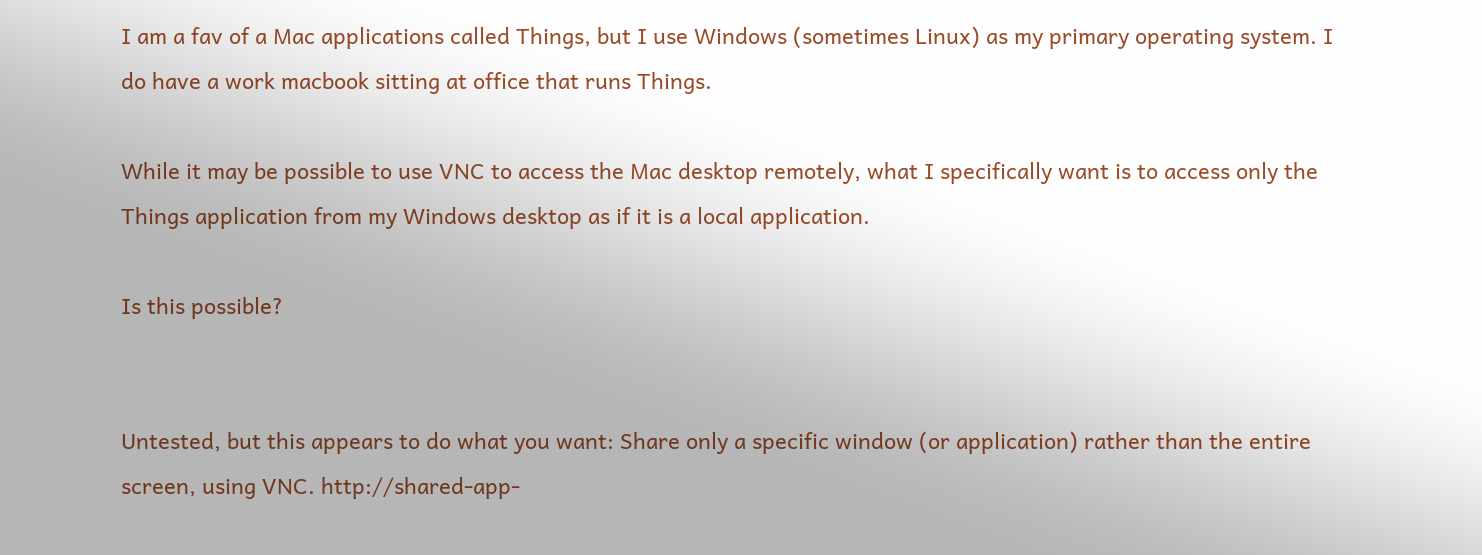I am a fav of a Mac applications called Things, but I use Windows (sometimes Linux) as my primary operating system. I do have a work macbook sitting at office that runs Things.

While it may be possible to use VNC to access the Mac desktop remotely, what I specifically want is to access only the Things application from my Windows desktop as if it is a local application.

Is this possible?


Untested, but this appears to do what you want: Share only a specific window (or application) rather than the entire screen, using VNC. http://shared-app-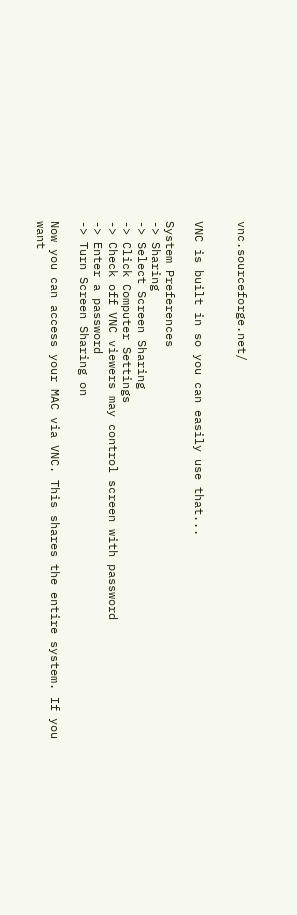vnc.sourceforge.net/


VNC is built in so you can easily use that...

System Preferences
-> Sharing
-> Select Screen Sharing
-> Click Computer Settings
-> Check off VNC viewers may control screen with password
-> Enter a password
-> Turn Screen Sharing on

Now you can access your MAC via VNC. This shares the entire system. If you want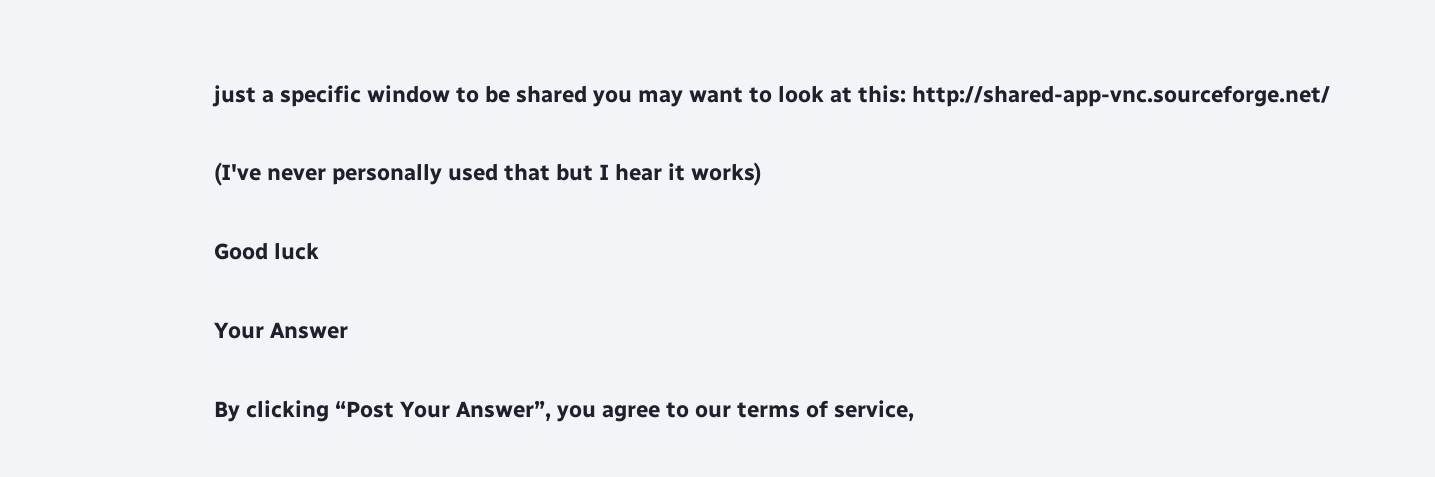just a specific window to be shared you may want to look at this: http://shared-app-vnc.sourceforge.net/

(I've never personally used that but I hear it works)

Good luck

Your Answer

By clicking “Post Your Answer”, you agree to our terms of service,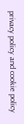privacy policy and cookie policy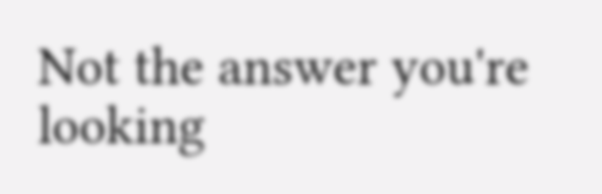Not the answer you're looking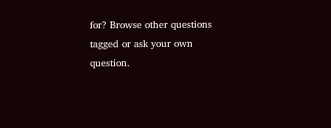for? Browse other questions tagged or ask your own question.